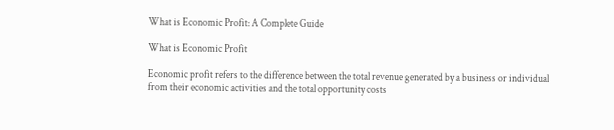What is Economic Profit: A Complete Guide

What is Economic Profit

Economic profit refers to the difference between the total revenue generated by a business or individual from their economic activities and the total opportunity costs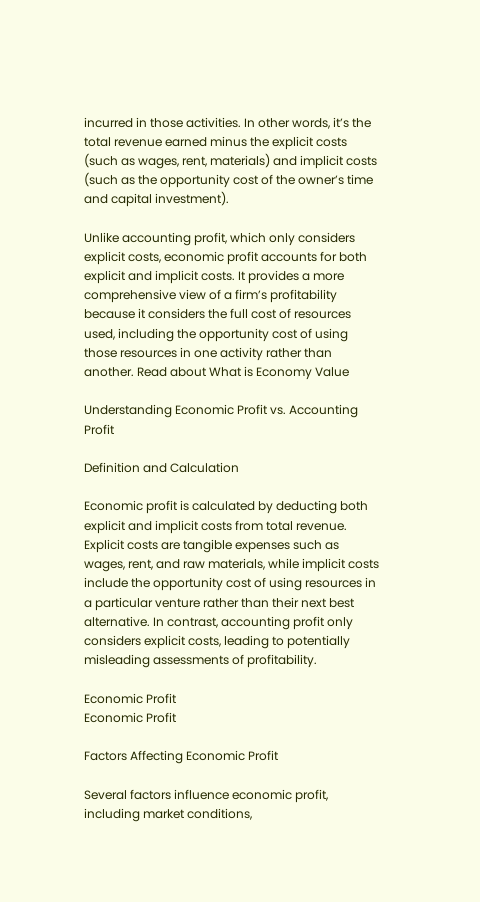incurred in those activities. In other words, it’s the total revenue earned minus the explicit costs (such as wages, rent, materials) and implicit costs (such as the opportunity cost of the owner’s time and capital investment).

Unlike accounting profit, which only considers explicit costs, economic profit accounts for both explicit and implicit costs. It provides a more comprehensive view of a firm’s profitability because it considers the full cost of resources used, including the opportunity cost of using those resources in one activity rather than another. Read about What is Economy Value

Understanding Economic Profit vs. Accounting Profit

Definition and Calculation

Economic profit is calculated by deducting both explicit and implicit costs from total revenue. Explicit costs are tangible expenses such as wages, rent, and raw materials, while implicit costs include the opportunity cost of using resources in a particular venture rather than their next best alternative. In contrast, accounting profit only considers explicit costs, leading to potentially misleading assessments of profitability.

Economic Profit
Economic Profit

Factors Affecting Economic Profit

Several factors influence economic profit, including market conditions,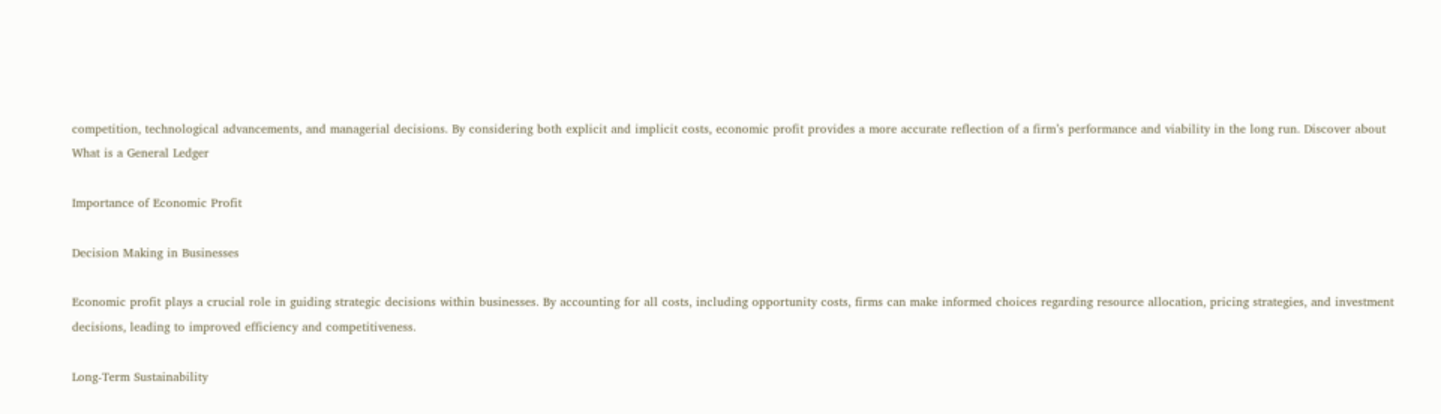competition, technological advancements, and managerial decisions. By considering both explicit and implicit costs, economic profit provides a more accurate reflection of a firm’s performance and viability in the long run. Discover about What is a General Ledger

Importance of Economic Profit

Decision Making in Businesses

Economic profit plays a crucial role in guiding strategic decisions within businesses. By accounting for all costs, including opportunity costs, firms can make informed choices regarding resource allocation, pricing strategies, and investment decisions, leading to improved efficiency and competitiveness.

Long-Term Sustainability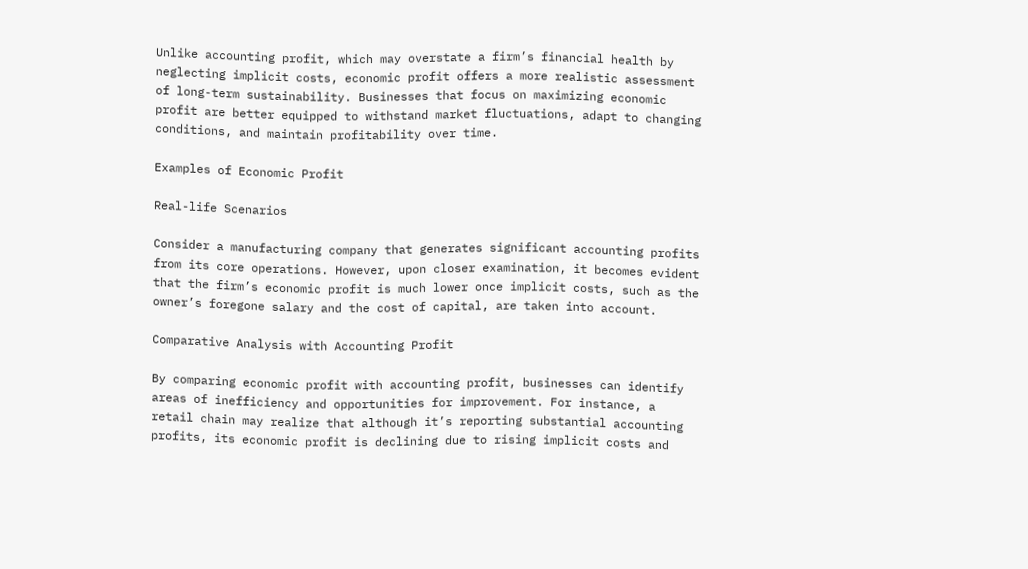Unlike accounting profit, which may overstate a firm’s financial health by neglecting implicit costs, economic profit offers a more realistic assessment of long-term sustainability. Businesses that focus on maximizing economic profit are better equipped to withstand market fluctuations, adapt to changing conditions, and maintain profitability over time.

Examples of Economic Profit

Real-life Scenarios

Consider a manufacturing company that generates significant accounting profits from its core operations. However, upon closer examination, it becomes evident that the firm’s economic profit is much lower once implicit costs, such as the owner’s foregone salary and the cost of capital, are taken into account.

Comparative Analysis with Accounting Profit

By comparing economic profit with accounting profit, businesses can identify areas of inefficiency and opportunities for improvement. For instance, a retail chain may realize that although it’s reporting substantial accounting profits, its economic profit is declining due to rising implicit costs and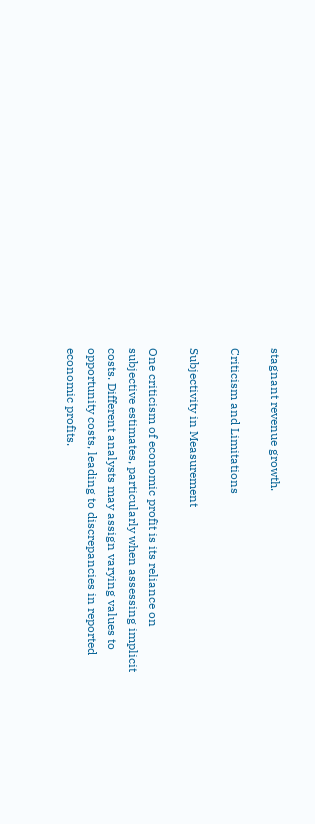stagnant revenue growth.

Criticism and Limitations

Subjectivity in Measurement

One criticism of economic profit is its reliance on subjective estimates, particularly when assessing implicit costs. Different analysts may assign varying values to opportunity costs, leading to discrepancies in reported economic profits.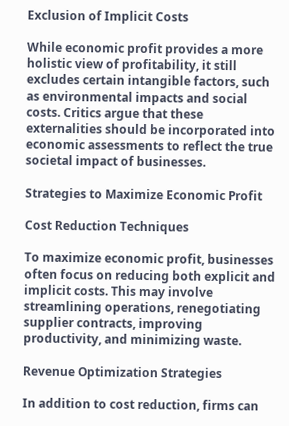Exclusion of Implicit Costs

While economic profit provides a more holistic view of profitability, it still excludes certain intangible factors, such as environmental impacts and social costs. Critics argue that these externalities should be incorporated into economic assessments to reflect the true societal impact of businesses.

Strategies to Maximize Economic Profit

Cost Reduction Techniques

To maximize economic profit, businesses often focus on reducing both explicit and implicit costs. This may involve streamlining operations, renegotiating supplier contracts, improving productivity, and minimizing waste.

Revenue Optimization Strategies

In addition to cost reduction, firms can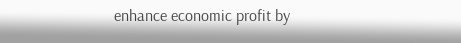enhance economic profit by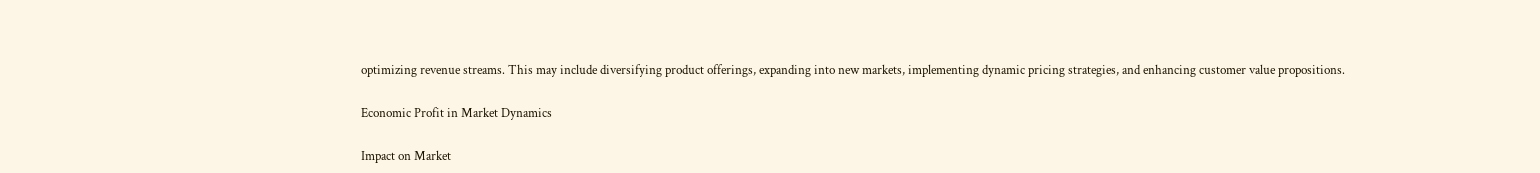optimizing revenue streams. This may include diversifying product offerings, expanding into new markets, implementing dynamic pricing strategies, and enhancing customer value propositions.

Economic Profit in Market Dynamics

Impact on Market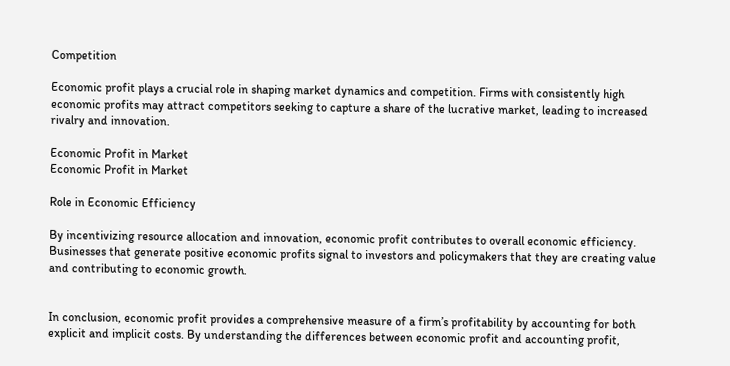Competition

Economic profit plays a crucial role in shaping market dynamics and competition. Firms with consistently high economic profits may attract competitors seeking to capture a share of the lucrative market, leading to increased rivalry and innovation.

Economic Profit in Market
Economic Profit in Market

Role in Economic Efficiency

By incentivizing resource allocation and innovation, economic profit contributes to overall economic efficiency. Businesses that generate positive economic profits signal to investors and policymakers that they are creating value and contributing to economic growth.


In conclusion, economic profit provides a comprehensive measure of a firm’s profitability by accounting for both explicit and implicit costs. By understanding the differences between economic profit and accounting profit,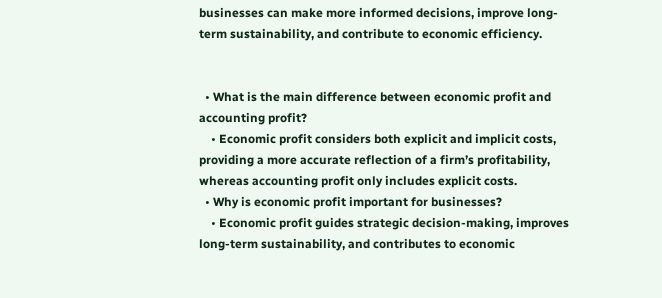businesses can make more informed decisions, improve long-term sustainability, and contribute to economic efficiency.


  • What is the main difference between economic profit and accounting profit?
    • Economic profit considers both explicit and implicit costs, providing a more accurate reflection of a firm’s profitability, whereas accounting profit only includes explicit costs.
  • Why is economic profit important for businesses?
    • Economic profit guides strategic decision-making, improves long-term sustainability, and contributes to economic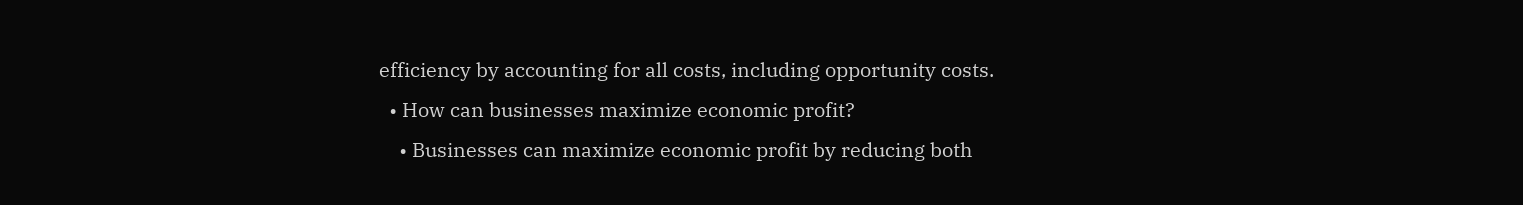efficiency by accounting for all costs, including opportunity costs.
  • How can businesses maximize economic profit?
    • Businesses can maximize economic profit by reducing both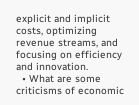explicit and implicit costs, optimizing revenue streams, and focusing on efficiency and innovation.
  • What are some criticisms of economic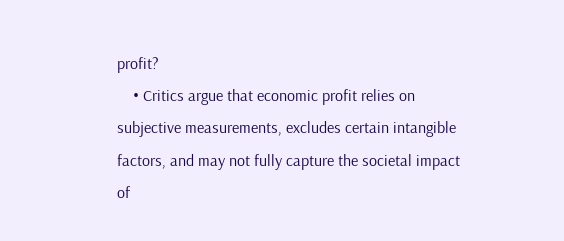profit?
    • Critics argue that economic profit relies on subjective measurements, excludes certain intangible factors, and may not fully capture the societal impact of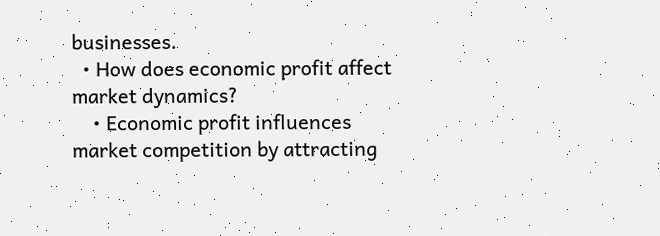businesses.
  • How does economic profit affect market dynamics?
    • Economic profit influences market competition by attracting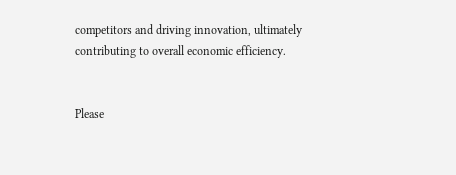competitors and driving innovation, ultimately contributing to overall economic efficiency.


Please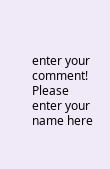enter your comment!
Please enter your name here